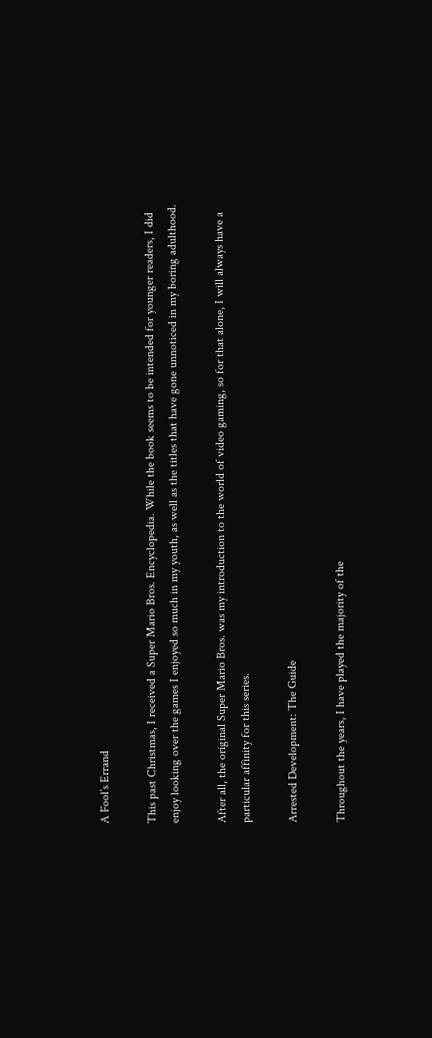A Fool’s Errand

This past Christmas, I received a Super Mario Bros. Encyclopedia. While the book seems to be intended for younger readers, I did enjoy looking over the games I enjoyed so much in my youth, as well as the titles that have gone unnoticed in my boring adulthood.

After all, the original Super Mario Bros. was my introduction to the world of video gaming, so for that alone, I will always have a particular affinity for this series.

Arrested Development: The Guide

Throughout the years, I have played the majority of the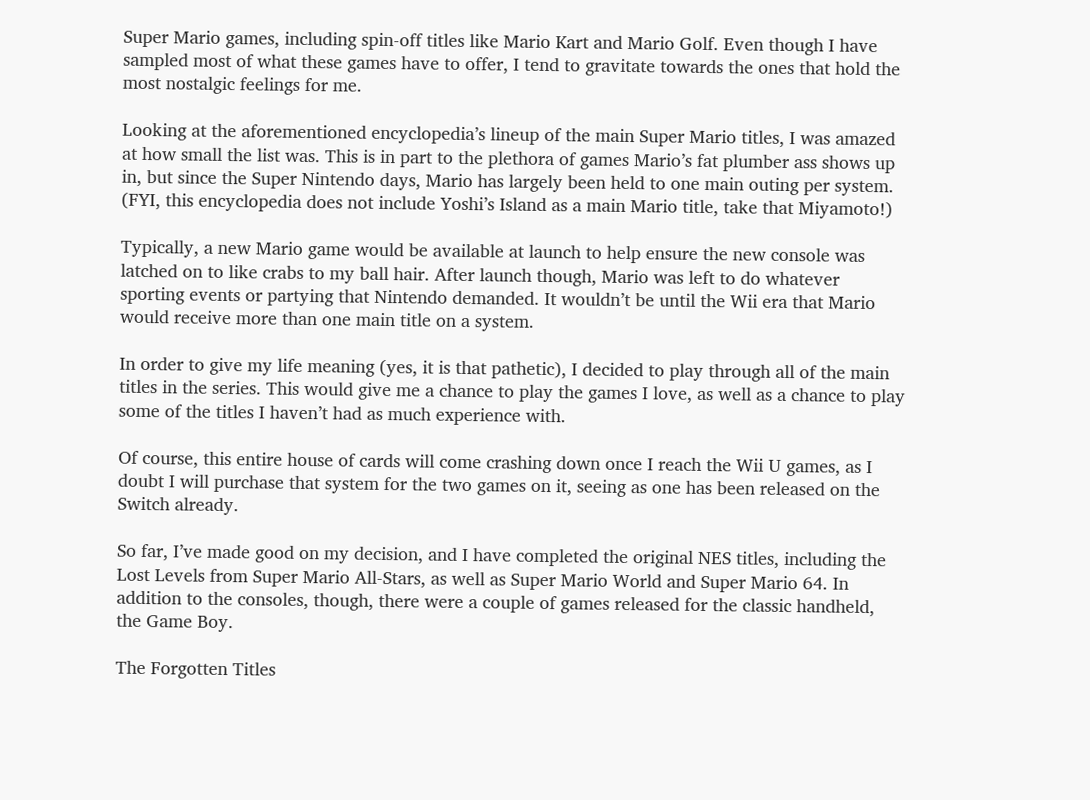Super Mario games, including spin-off titles like Mario Kart and Mario Golf. Even though I have sampled most of what these games have to offer, I tend to gravitate towards the ones that hold the most nostalgic feelings for me.

Looking at the aforementioned encyclopedia’s lineup of the main Super Mario titles, I was amazed at how small the list was. This is in part to the plethora of games Mario’s fat plumber ass shows up in, but since the Super Nintendo days, Mario has largely been held to one main outing per system. (FYI, this encyclopedia does not include Yoshi’s Island as a main Mario title, take that Miyamoto!)

Typically, a new Mario game would be available at launch to help ensure the new console was latched on to like crabs to my ball hair. After launch though, Mario was left to do whatever sporting events or partying that Nintendo demanded. It wouldn’t be until the Wii era that Mario would receive more than one main title on a system.

In order to give my life meaning (yes, it is that pathetic), I decided to play through all of the main titles in the series. This would give me a chance to play the games I love, as well as a chance to play some of the titles I haven’t had as much experience with.

Of course, this entire house of cards will come crashing down once I reach the Wii U games, as I doubt I will purchase that system for the two games on it, seeing as one has been released on the Switch already.

So far, I’ve made good on my decision, and I have completed the original NES titles, including the Lost Levels from Super Mario All-Stars, as well as Super Mario World and Super Mario 64. In addition to the consoles, though, there were a couple of games released for the classic handheld, the Game Boy.

The Forgotten Titles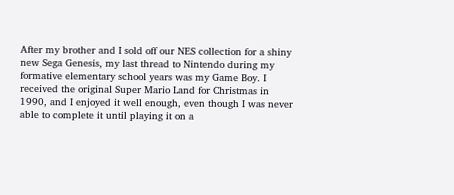After my brother and I sold off our NES collection for a shiny new Sega Genesis, my last thread to Nintendo during my formative elementary school years was my Game Boy. I received the original Super Mario Land for Christmas in 1990, and I enjoyed it well enough, even though I was never able to complete it until playing it on a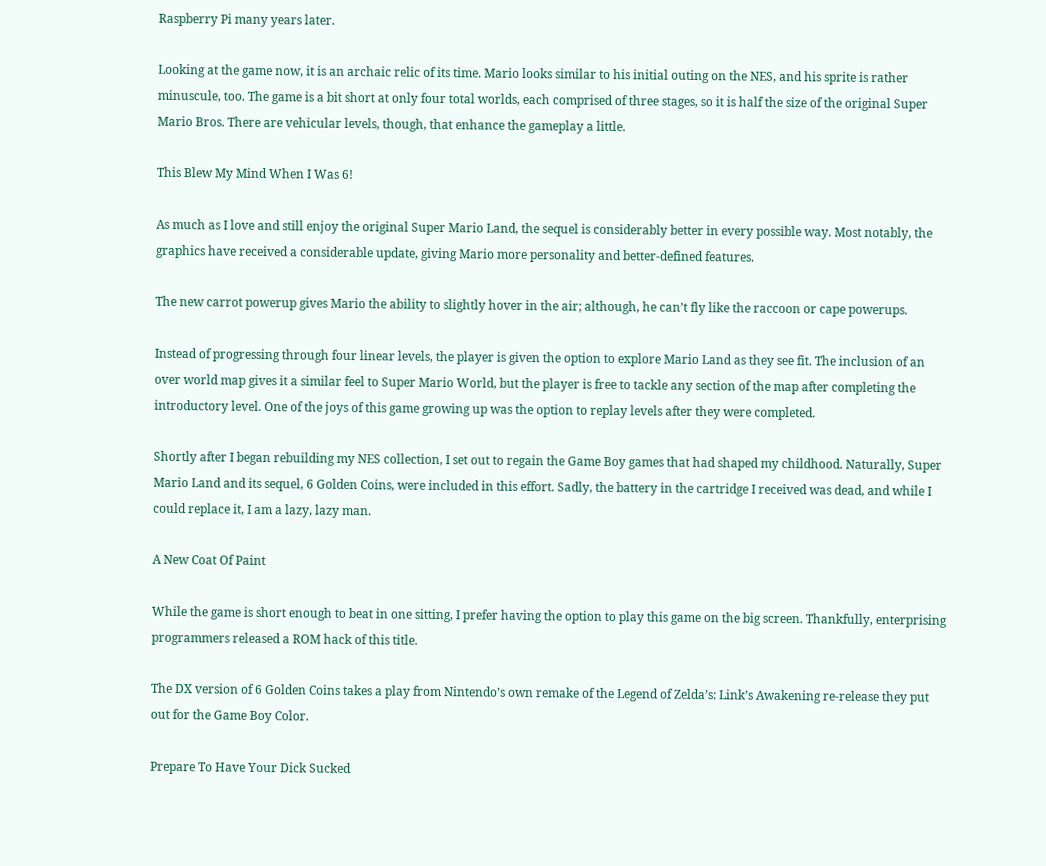Raspberry Pi many years later.

Looking at the game now, it is an archaic relic of its time. Mario looks similar to his initial outing on the NES, and his sprite is rather minuscule, too. The game is a bit short at only four total worlds, each comprised of three stages, so it is half the size of the original Super Mario Bros. There are vehicular levels, though, that enhance the gameplay a little.

This Blew My Mind When I Was 6!

As much as I love and still enjoy the original Super Mario Land, the sequel is considerably better in every possible way. Most notably, the graphics have received a considerable update, giving Mario more personality and better-defined features.

The new carrot powerup gives Mario the ability to slightly hover in the air; although, he can’t fly like the raccoon or cape powerups.

Instead of progressing through four linear levels, the player is given the option to explore Mario Land as they see fit. The inclusion of an over world map gives it a similar feel to Super Mario World, but the player is free to tackle any section of the map after completing the introductory level. One of the joys of this game growing up was the option to replay levels after they were completed.

Shortly after I began rebuilding my NES collection, I set out to regain the Game Boy games that had shaped my childhood. Naturally, Super Mario Land and its sequel, 6 Golden Coins, were included in this effort. Sadly, the battery in the cartridge I received was dead, and while I could replace it, I am a lazy, lazy man.

A New Coat Of Paint

While the game is short enough to beat in one sitting, I prefer having the option to play this game on the big screen. Thankfully, enterprising programmers released a ROM hack of this title.

The DX version of 6 Golden Coins takes a play from Nintendo’s own remake of the Legend of Zelda’s: Link’s Awakening re-release they put out for the Game Boy Color.

Prepare To Have Your Dick Sucked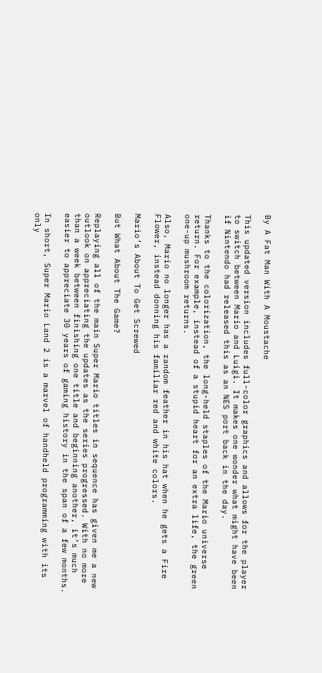By A Fat Man With A Moustache

This updated version includes full-color graphics and allows for the player to switch between Mario and Luigi. It makes one wonder what might have been if Nintendo had released this as an NES port back in the day.

Thanks to the colorization, the long-held staples of the Mario universe return. For example, instead of a stupid heart for an extra life, the green one-up mushroom returns.

Also, Mario no longer has a random feather in his hat when he gets a Fire Flower, instead donning his familiar red and white colors.

Mario’s About To Get Screwed

But What About The Game?

Replaying all of the main Super Mario titles in sequence has given me a new outlook on appreciating the updates as the series progressed. With no more than a week between finishing one title and beginning another, it’s much easier to appreciate 30 years of gaming history in the span of a few months.

In short, Super Mario Land 2 is a marvel of handheld programming with its only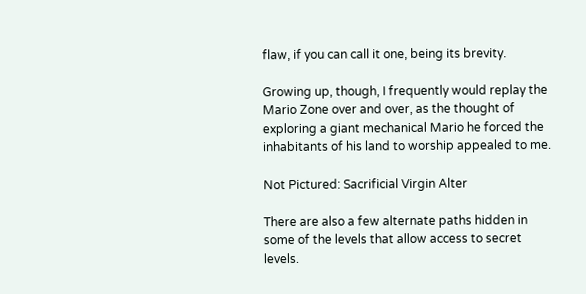flaw, if you can call it one, being its brevity.

Growing up, though, I frequently would replay the Mario Zone over and over, as the thought of exploring a giant mechanical Mario he forced the inhabitants of his land to worship appealed to me.

Not Pictured: Sacrificial Virgin Alter

There are also a few alternate paths hidden in some of the levels that allow access to secret levels.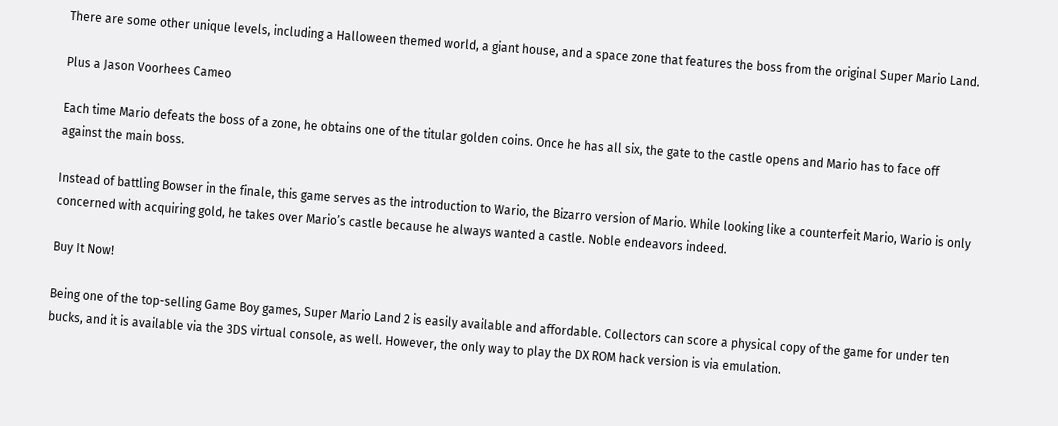There are some other unique levels, including a Halloween themed world, a giant house, and a space zone that features the boss from the original Super Mario Land.

Plus a Jason Voorhees Cameo

Each time Mario defeats the boss of a zone, he obtains one of the titular golden coins. Once he has all six, the gate to the castle opens and Mario has to face off against the main boss.

Instead of battling Bowser in the finale, this game serves as the introduction to Wario, the Bizarro version of Mario. While looking like a counterfeit Mario, Wario is only concerned with acquiring gold, he takes over Mario’s castle because he always wanted a castle. Noble endeavors indeed.

Buy It Now!

Being one of the top-selling Game Boy games, Super Mario Land 2 is easily available and affordable. Collectors can score a physical copy of the game for under ten bucks, and it is available via the 3DS virtual console, as well. However, the only way to play the DX ROM hack version is via emulation.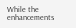While the enhancements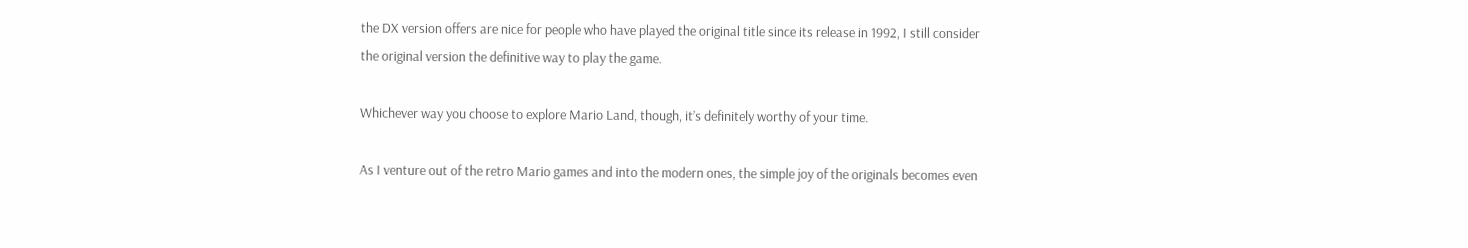the DX version offers are nice for people who have played the original title since its release in 1992, I still consider the original version the definitive way to play the game.

Whichever way you choose to explore Mario Land, though, it’s definitely worthy of your time.

As I venture out of the retro Mario games and into the modern ones, the simple joy of the originals becomes even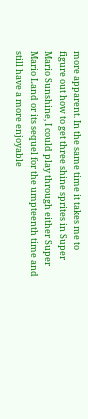more apparent. In the same time it takes me to figure out how to get three shine sprites in Super Mario Sunshine, I could play through either Super Mario Land or its sequel for the umpteenth time and still have a more enjoyable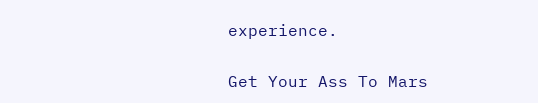experience.

Get Your Ass To Mars